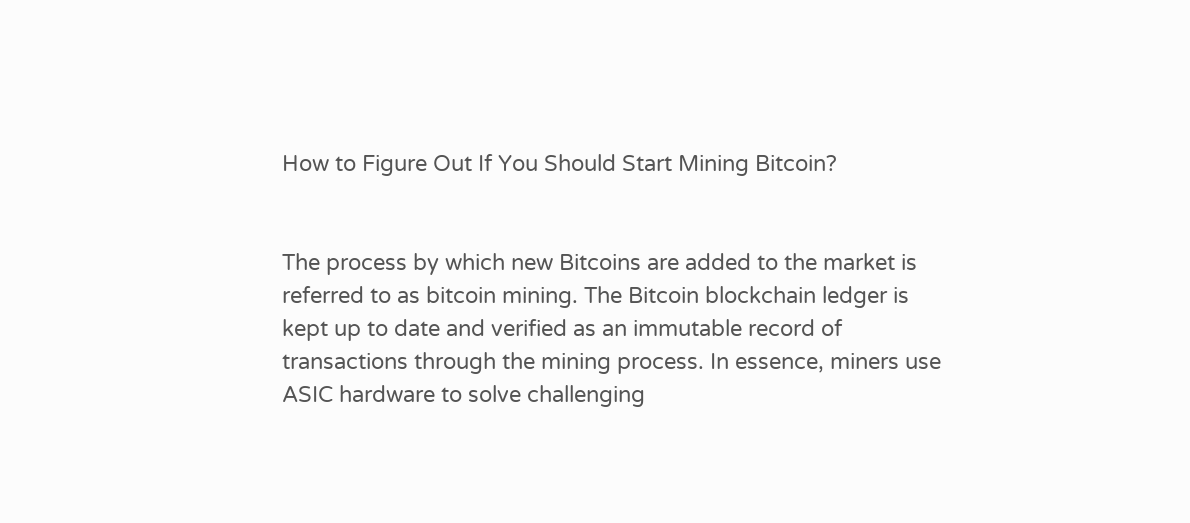How to Figure Out If You Should Start Mining Bitcoin?


The process by which new Bitcoins are added to the market is referred to as bitcoin mining. The Bitcoin blockchain ledger is kept up to date and verified as an immutable record of transactions through the mining process. In essence, miners use ASIC hardware to solve challenging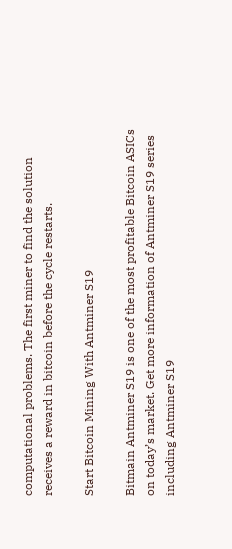computational problems. The first miner to find the solution receives a reward in bitcoin before the cycle restarts.

Start Bitcoin Mining With Antminer S19

Bitmain Antminer S19 is one of the most profitable Bitcoin ASICs on today’s market. Get more information of Antminer S19 series including Antminer S19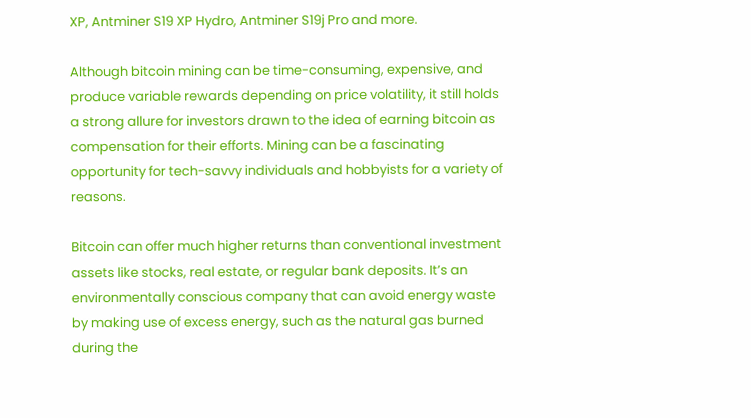XP, Antminer S19 XP Hydro, Antminer S19j Pro and more.

Although bitcoin mining can be time-consuming, expensive, and produce variable rewards depending on price volatility, it still holds a strong allure for investors drawn to the idea of earning bitcoin as compensation for their efforts. Mining can be a fascinating opportunity for tech-savvy individuals and hobbyists for a variety of reasons.

Bitcoin can offer much higher returns than conventional investment assets like stocks, real estate, or regular bank deposits. It’s an environmentally conscious company that can avoid energy waste by making use of excess energy, such as the natural gas burned during the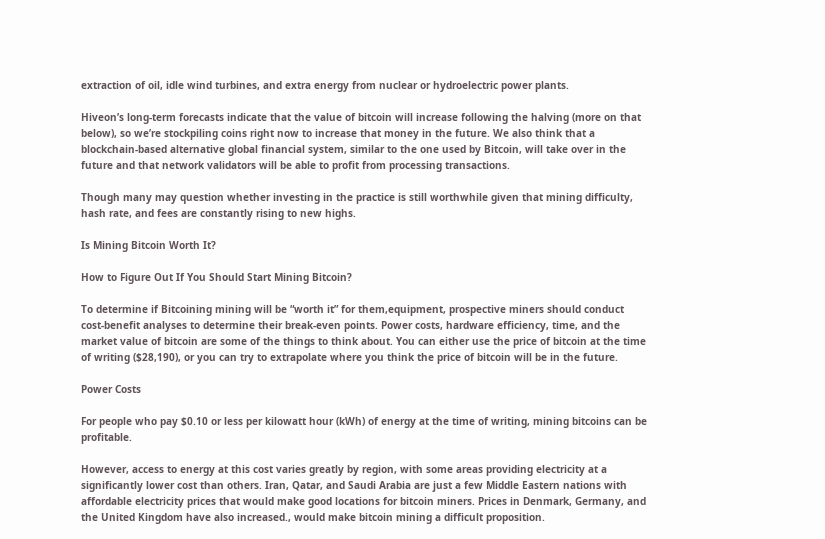extraction of oil, idle wind turbines, and extra energy from nuclear or hydroelectric power plants.

Hiveon’s long-term forecasts indicate that the value of bitcoin will increase following the halving (more on that below), so we’re stockpiling coins right now to increase that money in the future. We also think that a blockchain-based alternative global financial system, similar to the one used by Bitcoin, will take over in the future and that network validators will be able to profit from processing transactions.

Though many may question whether investing in the practice is still worthwhile given that mining difficulty, hash rate, and fees are constantly rising to new highs.

Is Mining Bitcoin Worth It?

How to Figure Out If You Should Start Mining Bitcoin?

To determine if Bitcoining mining will be “worth it” for them,equipment, prospective miners should conduct cost-benefit analyses to determine their break-even points. Power costs, hardware efficiency, time, and the market value of bitcoin are some of the things to think about. You can either use the price of bitcoin at the time of writing ($28,190), or you can try to extrapolate where you think the price of bitcoin will be in the future.

Power Costs

For people who pay $0.10 or less per kilowatt hour (kWh) of energy at the time of writing, mining bitcoins can be profitable.

However, access to energy at this cost varies greatly by region, with some areas providing electricity at a significantly lower cost than others. Iran, Qatar, and Saudi Arabia are just a few Middle Eastern nations with affordable electricity prices that would make good locations for bitcoin miners. Prices in Denmark, Germany, and the United Kingdom have also increased., would make bitcoin mining a difficult proposition.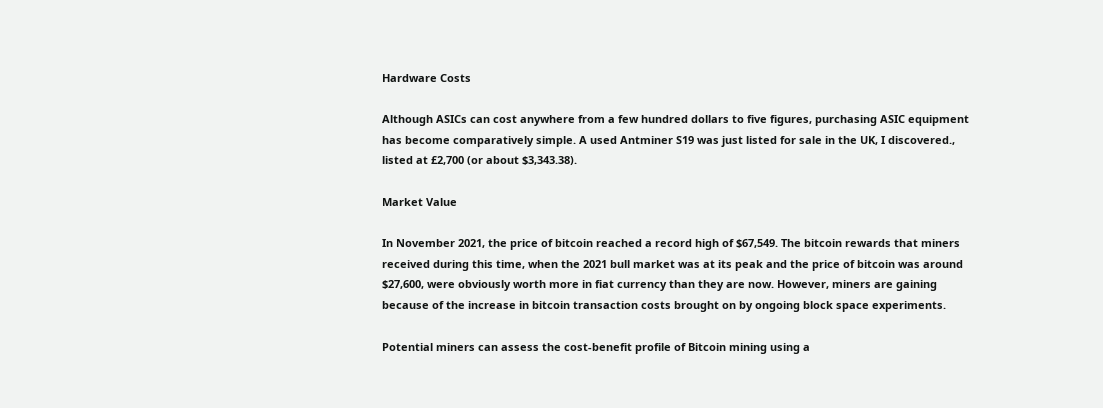Hardware Costs

Although ASICs can cost anywhere from a few hundred dollars to five figures, purchasing ASIC equipment has become comparatively simple. A used Antminer S19 was just listed for sale in the UK, I discovered., listed at £2,700 (or about $3,343.38).

Market Value

In November 2021, the price of bitcoin reached a record high of $67,549. The bitcoin rewards that miners received during this time, when the 2021 bull market was at its peak and the price of bitcoin was around $27,600, were obviously worth more in fiat currency than they are now. However, miners are gaining because of the increase in bitcoin transaction costs brought on by ongoing block space experiments.

Potential miners can assess the cost-benefit profile of Bitcoin mining using a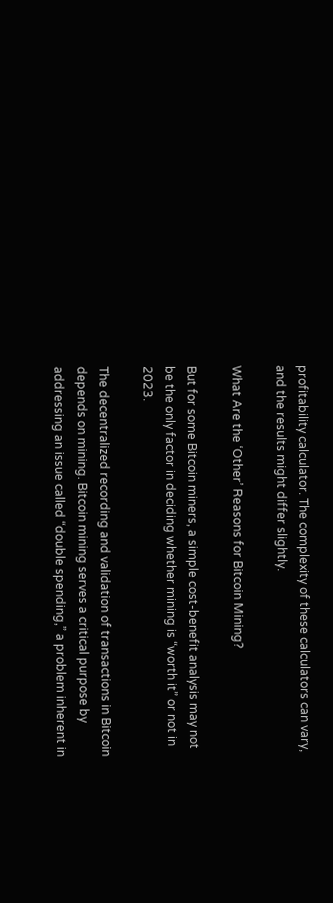profitability calculator. The complexity of these calculators can vary, and the results might differ slightly.

What Are the ‘Other’ Reasons for Bitcoin Mining?

But for some Bitcoin miners, a simple cost-benefit analysis may not be the only factor in deciding whether mining is “worth it” or not in 2023.

The decentralized recording and validation of transactions in Bitcoin depends on mining. Bitcoin mining serves a critical purpose by addressing an issue called “double spending,” a problem inherent in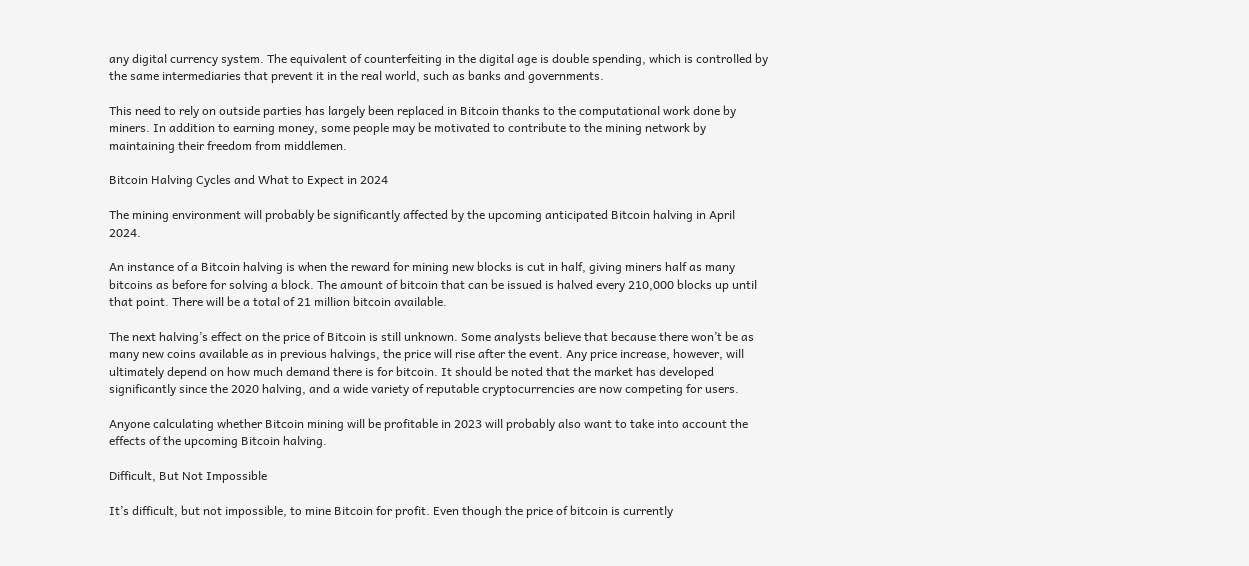any digital currency system. The equivalent of counterfeiting in the digital age is double spending, which is controlled by the same intermediaries that prevent it in the real world, such as banks and governments.

This need to rely on outside parties has largely been replaced in Bitcoin thanks to the computational work done by miners. In addition to earning money, some people may be motivated to contribute to the mining network by maintaining their freedom from middlemen.

Bitcoin Halving Cycles and What to Expect in 2024

The mining environment will probably be significantly affected by the upcoming anticipated Bitcoin halving in April 2024.

An instance of a Bitcoin halving is when the reward for mining new blocks is cut in half, giving miners half as many bitcoins as before for solving a block. The amount of bitcoin that can be issued is halved every 210,000 blocks up until that point. There will be a total of 21 million bitcoin available.

The next halving’s effect on the price of Bitcoin is still unknown. Some analysts believe that because there won’t be as many new coins available as in previous halvings, the price will rise after the event. Any price increase, however, will ultimately depend on how much demand there is for bitcoin. It should be noted that the market has developed significantly since the 2020 halving, and a wide variety of reputable cryptocurrencies are now competing for users.

Anyone calculating whether Bitcoin mining will be profitable in 2023 will probably also want to take into account the effects of the upcoming Bitcoin halving.

Difficult, But Not Impossible

It’s difficult, but not impossible, to mine Bitcoin for profit. Even though the price of bitcoin is currently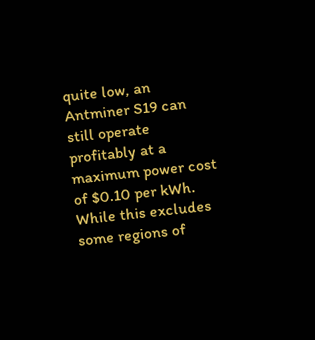quite low, an Antminer S19 can still operate profitably at a maximum power cost of $0.10 per kWh. While this excludes some regions of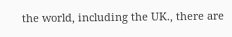the world, including the UK., there are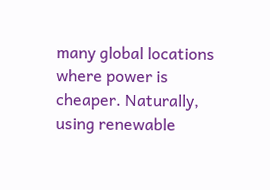many global locations where power is cheaper. Naturally, using renewable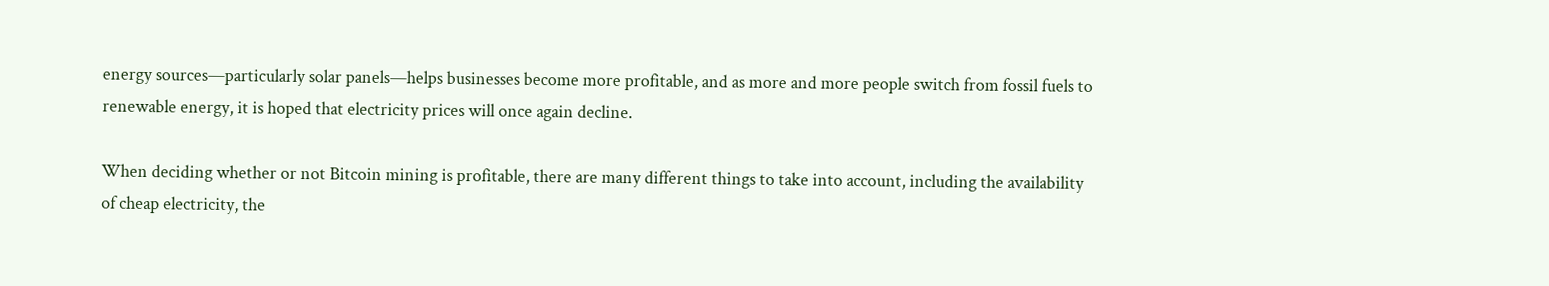energy sources—particularly solar panels—helps businesses become more profitable, and as more and more people switch from fossil fuels to renewable energy, it is hoped that electricity prices will once again decline.

When deciding whether or not Bitcoin mining is profitable, there are many different things to take into account, including the availability of cheap electricity, the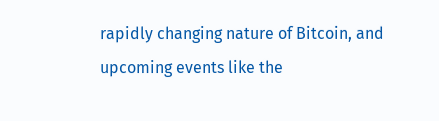rapidly changing nature of Bitcoin, and upcoming events like the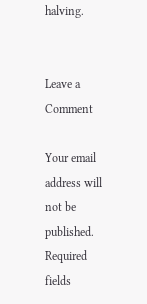halving.


Leave a Comment

Your email address will not be published. Required fields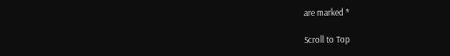are marked *

Scroll to Top